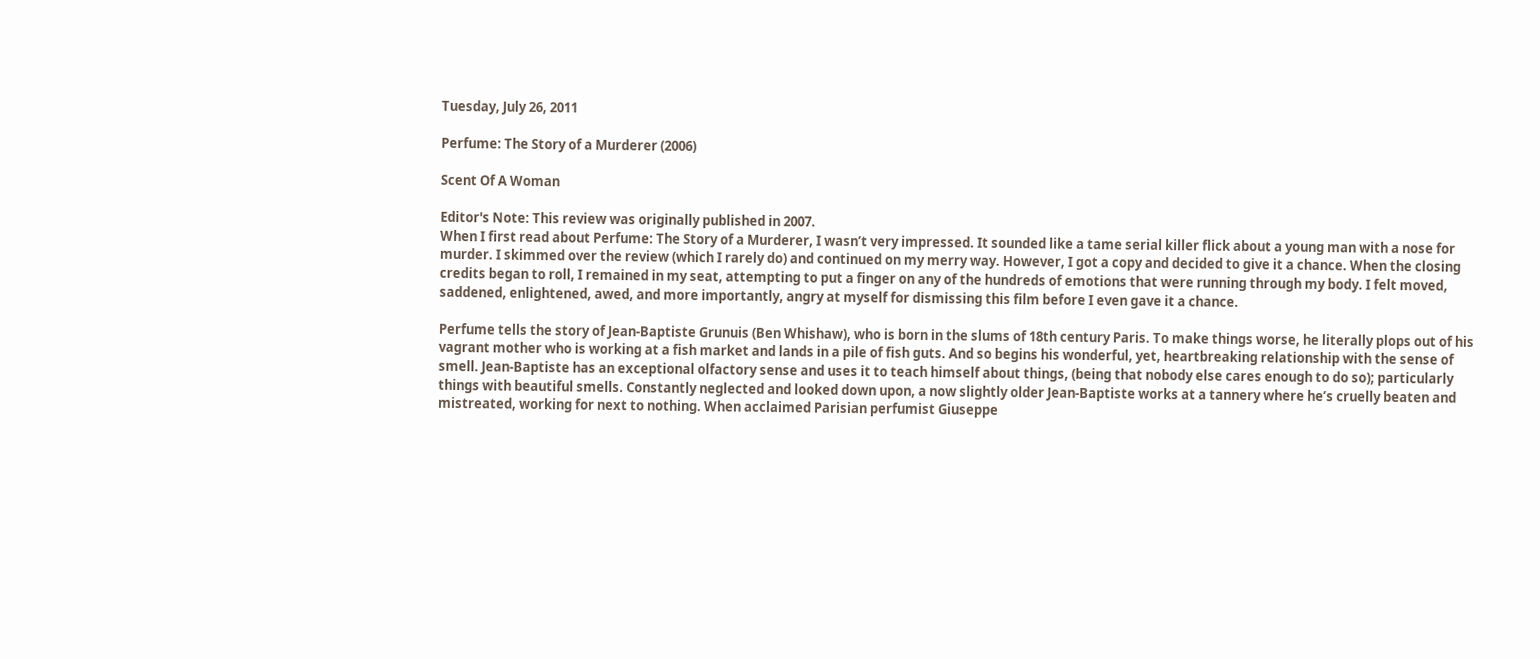Tuesday, July 26, 2011

Perfume: The Story of a Murderer (2006)

Scent Of A Woman

Editor's Note: This review was originally published in 2007.
When I first read about Perfume: The Story of a Murderer, I wasn’t very impressed. It sounded like a tame serial killer flick about a young man with a nose for murder. I skimmed over the review (which I rarely do) and continued on my merry way. However, I got a copy and decided to give it a chance. When the closing credits began to roll, I remained in my seat, attempting to put a finger on any of the hundreds of emotions that were running through my body. I felt moved, saddened, enlightened, awed, and more importantly, angry at myself for dismissing this film before I even gave it a chance.

Perfume tells the story of Jean-Baptiste Grunuis (Ben Whishaw), who is born in the slums of 18th century Paris. To make things worse, he literally plops out of his vagrant mother who is working at a fish market and lands in a pile of fish guts. And so begins his wonderful, yet, heartbreaking relationship with the sense of smell. Jean-Baptiste has an exceptional olfactory sense and uses it to teach himself about things, (being that nobody else cares enough to do so); particularly things with beautiful smells. Constantly neglected and looked down upon, a now slightly older Jean-Baptiste works at a tannery where he’s cruelly beaten and mistreated, working for next to nothing. When acclaimed Parisian perfumist Giuseppe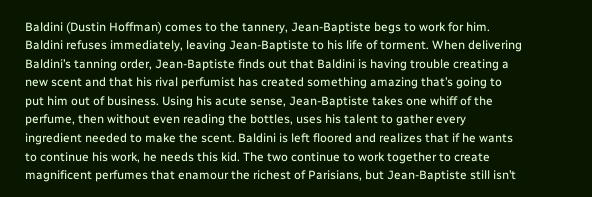Baldini (Dustin Hoffman) comes to the tannery, Jean-Baptiste begs to work for him. Baldini refuses immediately, leaving Jean-Baptiste to his life of torment. When delivering Baldini’s tanning order, Jean-Baptiste finds out that Baldini is having trouble creating a new scent and that his rival perfumist has created something amazing that’s going to put him out of business. Using his acute sense, Jean-Baptiste takes one whiff of the perfume, then without even reading the bottles, uses his talent to gather every ingredient needed to make the scent. Baldini is left floored and realizes that if he wants to continue his work, he needs this kid. The two continue to work together to create magnificent perfumes that enamour the richest of Parisians, but Jean-Baptiste still isn’t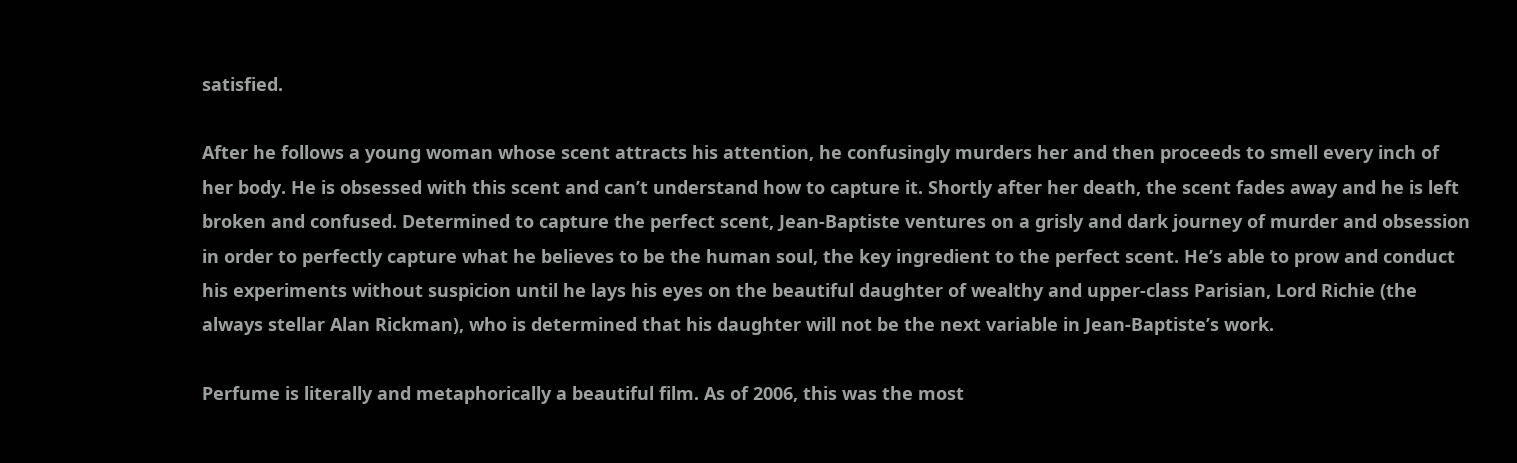satisfied.

After he follows a young woman whose scent attracts his attention, he confusingly murders her and then proceeds to smell every inch of her body. He is obsessed with this scent and can’t understand how to capture it. Shortly after her death, the scent fades away and he is left broken and confused. Determined to capture the perfect scent, Jean-Baptiste ventures on a grisly and dark journey of murder and obsession in order to perfectly capture what he believes to be the human soul, the key ingredient to the perfect scent. He’s able to prow and conduct his experiments without suspicion until he lays his eyes on the beautiful daughter of wealthy and upper-class Parisian, Lord Richie (the always stellar Alan Rickman), who is determined that his daughter will not be the next variable in Jean-Baptiste’s work.

Perfume is literally and metaphorically a beautiful film. As of 2006, this was the most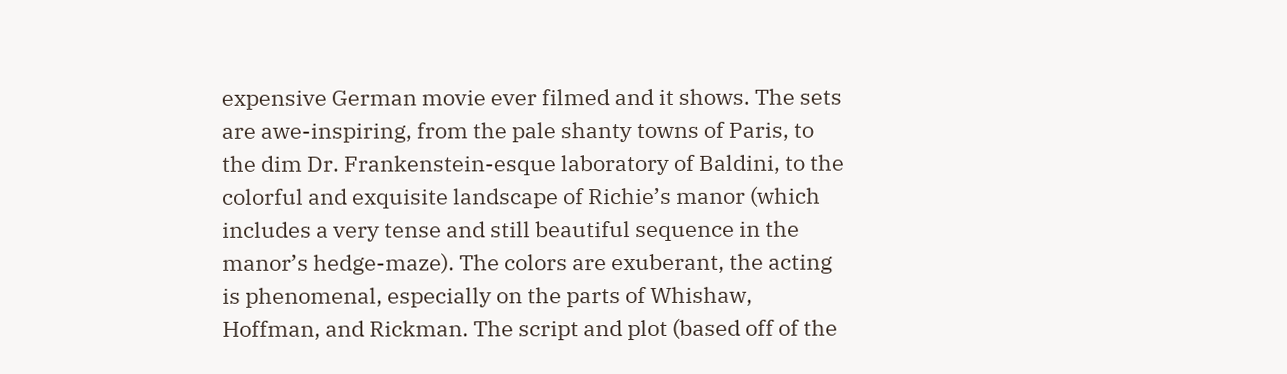expensive German movie ever filmed and it shows. The sets are awe-inspiring, from the pale shanty towns of Paris, to the dim Dr. Frankenstein-esque laboratory of Baldini, to the colorful and exquisite landscape of Richie’s manor (which includes a very tense and still beautiful sequence in the manor’s hedge-maze). The colors are exuberant, the acting is phenomenal, especially on the parts of Whishaw, Hoffman, and Rickman. The script and plot (based off of the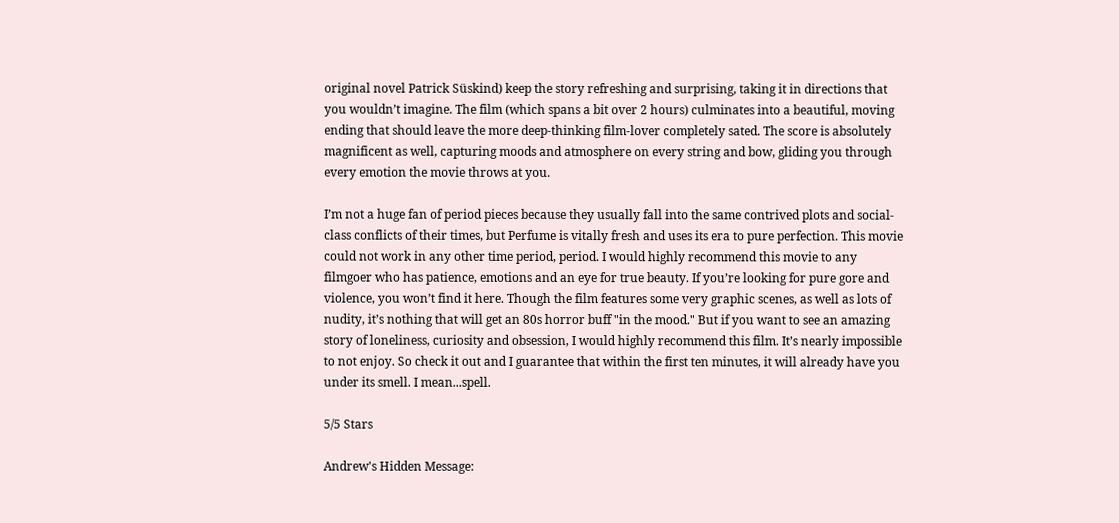original novel Patrick Süskind) keep the story refreshing and surprising, taking it in directions that you wouldn’t imagine. The film (which spans a bit over 2 hours) culminates into a beautiful, moving ending that should leave the more deep-thinking film-lover completely sated. The score is absolutely magnificent as well, capturing moods and atmosphere on every string and bow, gliding you through every emotion the movie throws at you.

I’m not a huge fan of period pieces because they usually fall into the same contrived plots and social-class conflicts of their times, but Perfume is vitally fresh and uses its era to pure perfection. This movie could not work in any other time period, period. I would highly recommend this movie to any filmgoer who has patience, emotions and an eye for true beauty. If you’re looking for pure gore and violence, you won’t find it here. Though the film features some very graphic scenes, as well as lots of nudity, it’s nothing that will get an 80s horror buff "in the mood." But if you want to see an amazing story of loneliness, curiosity and obsession, I would highly recommend this film. It’s nearly impossible to not enjoy. So check it out and I guarantee that within the first ten minutes, it will already have you under its smell. I mean...spell.

5/5 Stars

Andrew's Hidden Message: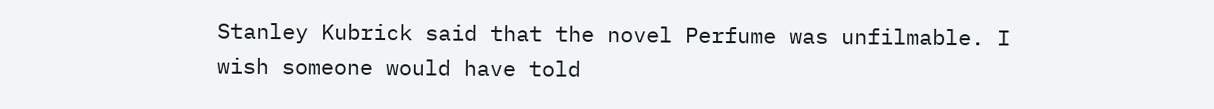Stanley Kubrick said that the novel Perfume was unfilmable. I wish someone would have told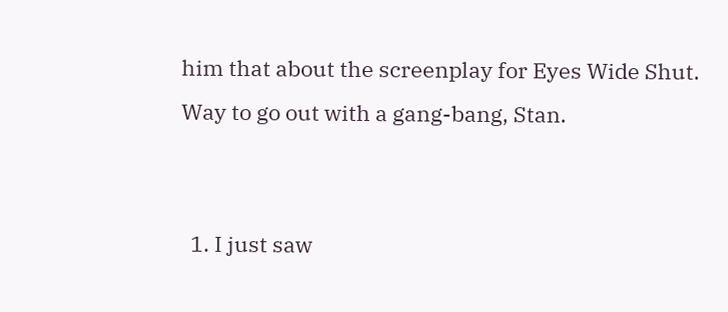him that about the screenplay for Eyes Wide Shut. Way to go out with a gang-bang, Stan.


  1. I just saw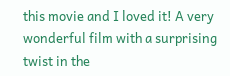this movie and I loved it! A very wonderful film with a surprising twist in the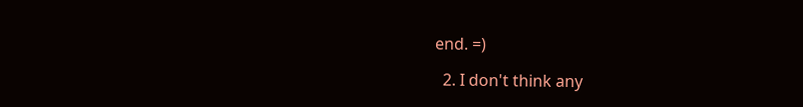end. =)

  2. I don't think any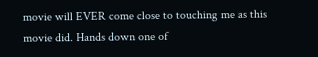movie will EVER come close to touching me as this movie did. Hands down one of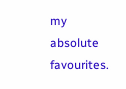my absolute favourites.